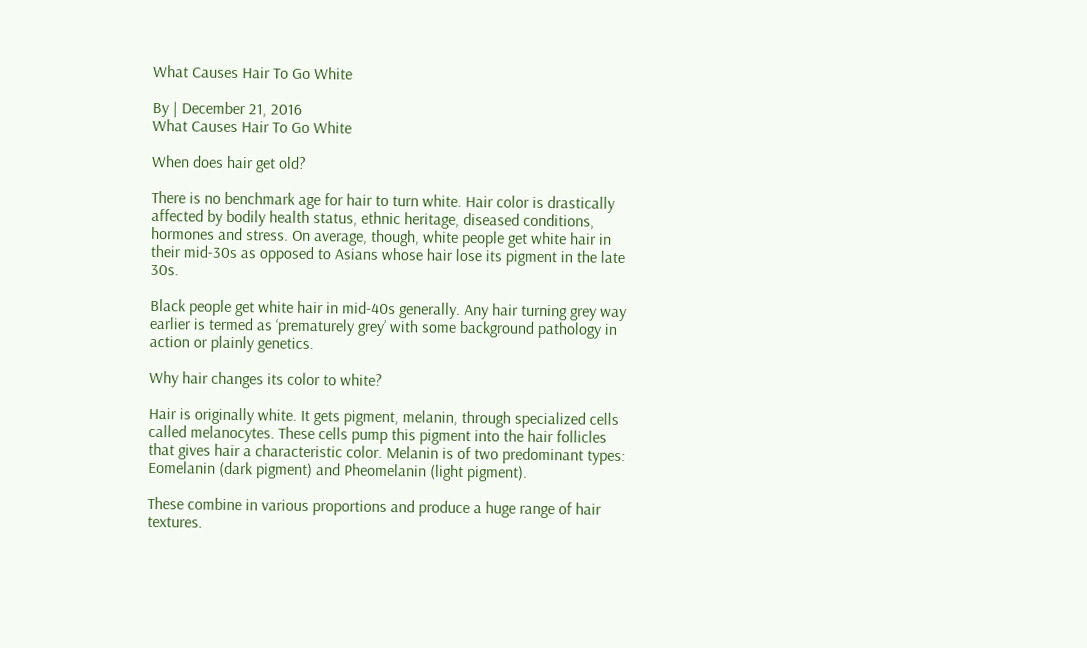What Causes Hair To Go White

By | December 21, 2016
What Causes Hair To Go White

When does hair get old?

There is no benchmark age for hair to turn white. Hair color is drastically affected by bodily health status, ethnic heritage, diseased conditions, hormones and stress. On average, though, white people get white hair in their mid-30s as opposed to Asians whose hair lose its pigment in the late 30s.

Black people get white hair in mid-40s generally. Any hair turning grey way earlier is termed as ‘prematurely grey’ with some background pathology in action or plainly genetics.

Why hair changes its color to white?

Hair is originally white. It gets pigment, melanin, through specialized cells called melanocytes. These cells pump this pigment into the hair follicles that gives hair a characteristic color. Melanin is of two predominant types: Eomelanin (dark pigment) and Pheomelanin (light pigment).

These combine in various proportions and produce a huge range of hair textures.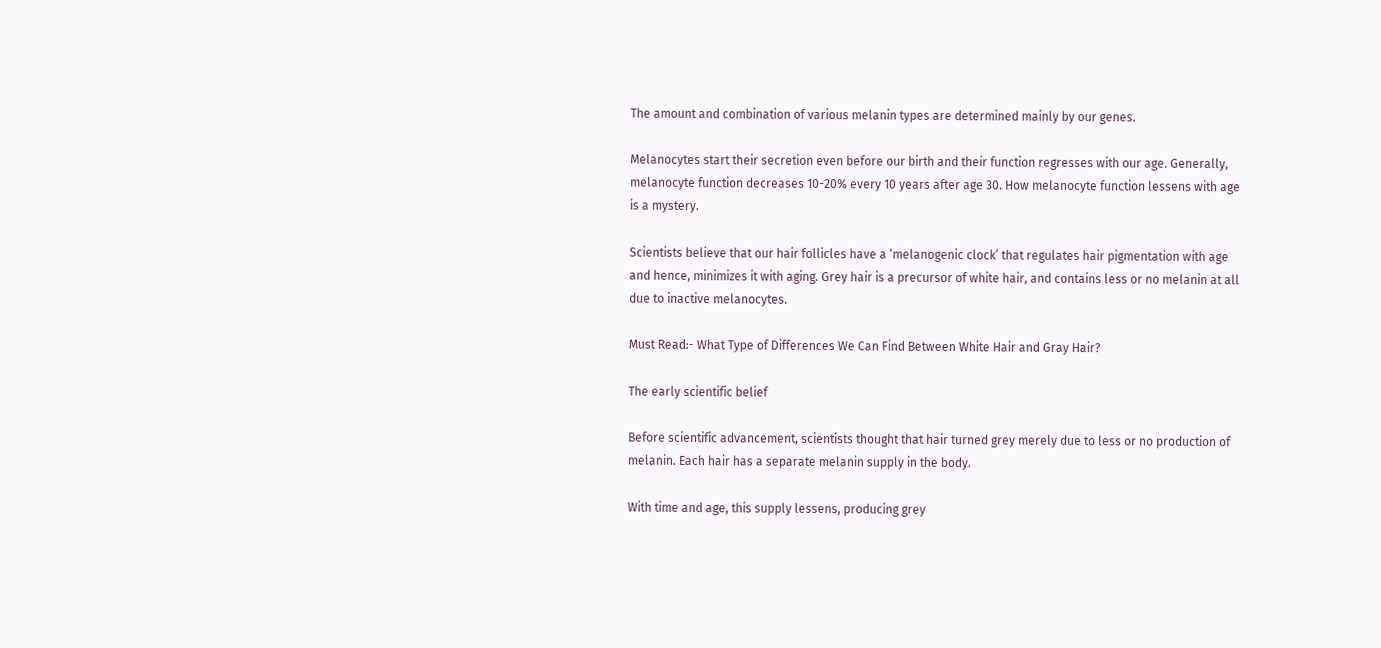The amount and combination of various melanin types are determined mainly by our genes.

Melanocytes start their secretion even before our birth and their function regresses with our age. Generally, melanocyte function decreases 10-20% every 10 years after age 30. How melanocyte function lessens with age is a mystery.

Scientists believe that our hair follicles have a ‘melanogenic clock’ that regulates hair pigmentation with age and hence, minimizes it with aging. Grey hair is a precursor of white hair, and contains less or no melanin at all due to inactive melanocytes.

Must Read:- What Type of Differences We Can Find Between White Hair and Gray Hair?

The early scientific belief

Before scientific advancement, scientists thought that hair turned grey merely due to less or no production of melanin. Each hair has a separate melanin supply in the body.

With time and age, this supply lessens, producing grey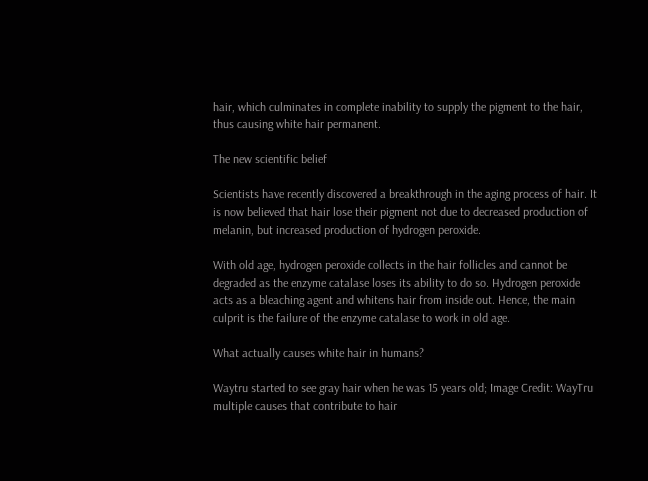hair, which culminates in complete inability to supply the pigment to the hair, thus causing white hair permanent.

The new scientific belief

Scientists have recently discovered a breakthrough in the aging process of hair. It is now believed that hair lose their pigment not due to decreased production of melanin, but increased production of hydrogen peroxide.

With old age, hydrogen peroxide collects in the hair follicles and cannot be degraded as the enzyme catalase loses its ability to do so. Hydrogen peroxide acts as a bleaching agent and whitens hair from inside out. Hence, the main culprit is the failure of the enzyme catalase to work in old age.

What actually causes white hair in humans?

Waytru started to see gray hair when he was 15 years old; Image Credit: WayTru multiple causes that contribute to hair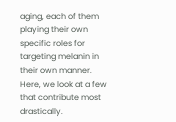aging, each of them playing their own specific roles for targeting melanin in their own manner. Here, we look at a few that contribute most drastically.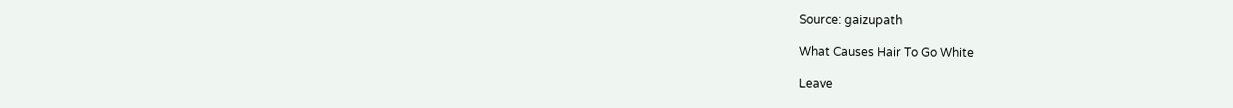Source: gaizupath

What Causes Hair To Go White

Leave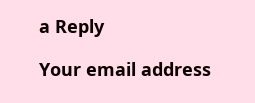a Reply

Your email address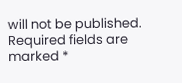will not be published. Required fields are marked *